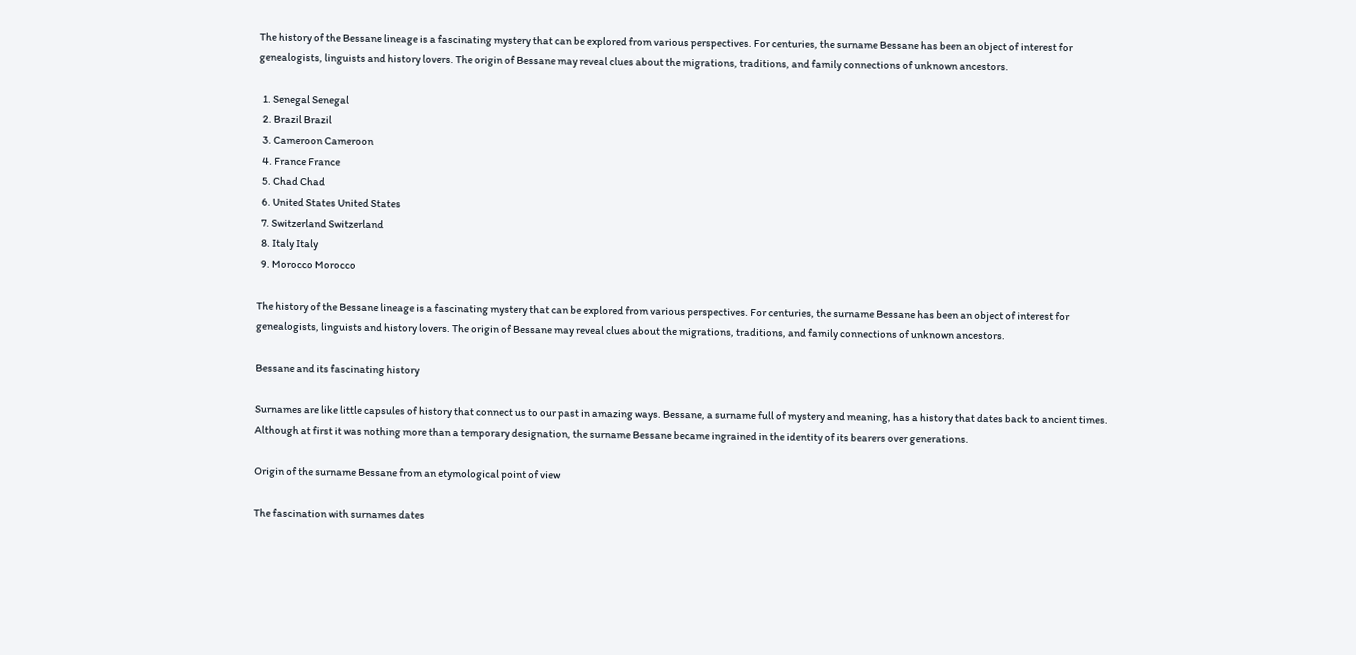The history of the Bessane lineage is a fascinating mystery that can be explored from various perspectives. For centuries, the surname Bessane has been an object of interest for genealogists, linguists and history lovers. The origin of Bessane may reveal clues about the migrations, traditions, and family connections of unknown ancestors.

  1. Senegal Senegal
  2. Brazil Brazil
  3. Cameroon Cameroon
  4. France France
  5. Chad Chad
  6. United States United States
  7. Switzerland Switzerland
  8. Italy Italy
  9. Morocco Morocco

The history of the Bessane lineage is a fascinating mystery that can be explored from various perspectives. For centuries, the surname Bessane has been an object of interest for genealogists, linguists and history lovers. The origin of Bessane may reveal clues about the migrations, traditions, and family connections of unknown ancestors.

Bessane and its fascinating history

Surnames are like little capsules of history that connect us to our past in amazing ways. Bessane, a surname full of mystery and meaning, has a history that dates back to ancient times. Although at first it was nothing more than a temporary designation, the surname Bessane became ingrained in the identity of its bearers over generations.

Origin of the surname Bessane from an etymological point of view

The fascination with surnames dates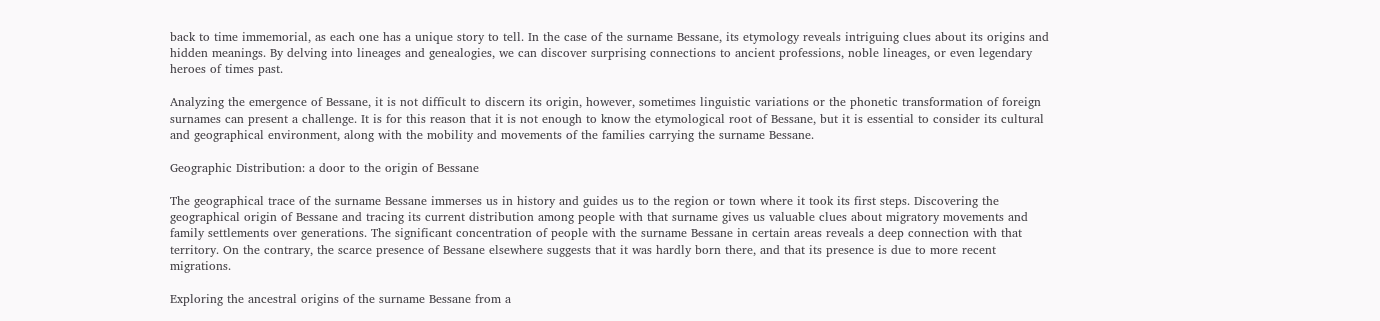back to time immemorial, as each one has a unique story to tell. In the case of the surname Bessane, its etymology reveals intriguing clues about its origins and hidden meanings. By delving into lineages and genealogies, we can discover surprising connections to ancient professions, noble lineages, or even legendary heroes of times past.

Analyzing the emergence of Bessane, it is not difficult to discern its origin, however, sometimes linguistic variations or the phonetic transformation of foreign surnames can present a challenge. It is for this reason that it is not enough to know the etymological root of Bessane, but it is essential to consider its cultural and geographical environment, along with the mobility and movements of the families carrying the surname Bessane.

Geographic Distribution: a door to the origin of Bessane

The geographical trace of the surname Bessane immerses us in history and guides us to the region or town where it took its first steps. Discovering the geographical origin of Bessane and tracing its current distribution among people with that surname gives us valuable clues about migratory movements and family settlements over generations. The significant concentration of people with the surname Bessane in certain areas reveals a deep connection with that territory. On the contrary, the scarce presence of Bessane elsewhere suggests that it was hardly born there, and that its presence is due to more recent migrations.

Exploring the ancestral origins of the surname Bessane from a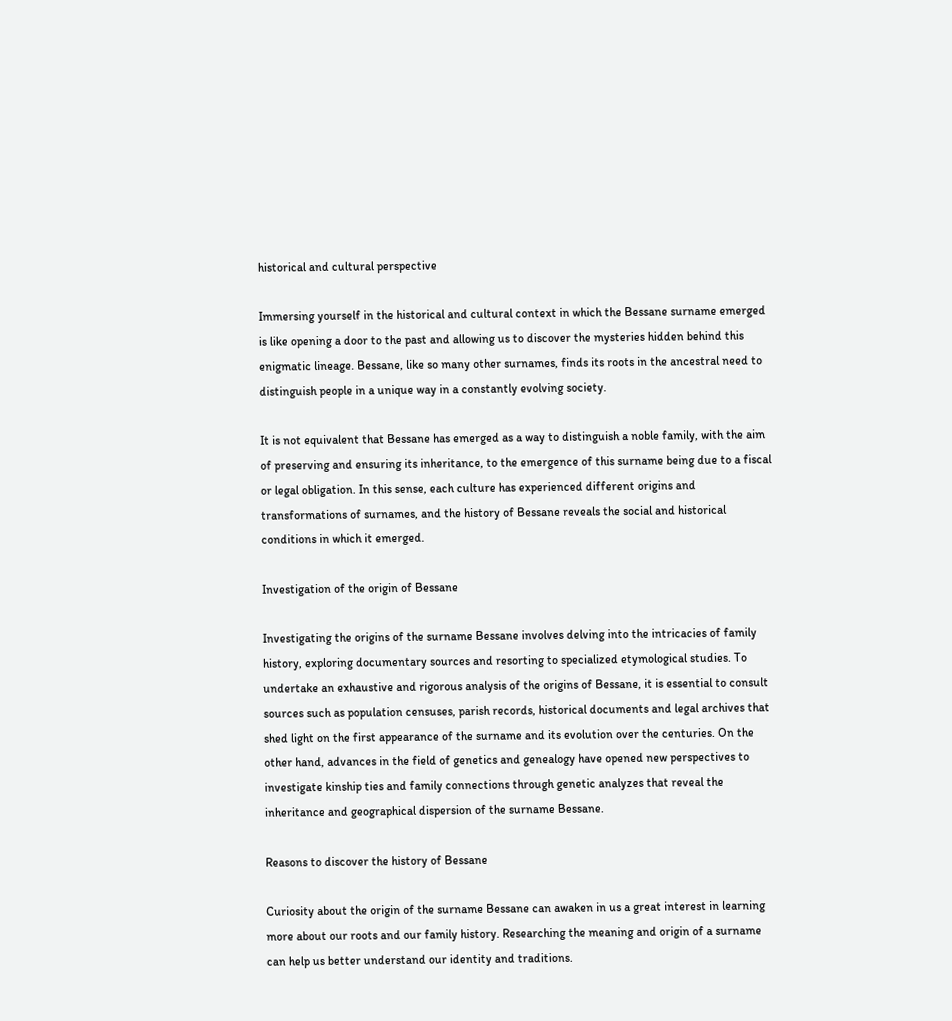historical and cultural perspective

Immersing yourself in the historical and cultural context in which the Bessane surname emerged is like opening a door to the past and allowing us to discover the mysteries hidden behind this enigmatic lineage. Bessane, like so many other surnames, finds its roots in the ancestral need to distinguish people in a unique way in a constantly evolving society.

It is not equivalent that Bessane has emerged as a way to distinguish a noble family, with the aim of preserving and ensuring its inheritance, to the emergence of this surname being due to a fiscal or legal obligation. In this sense, each culture has experienced different origins and transformations of surnames, and the history of Bessane reveals the social and historical conditions in which it emerged.

Investigation of the origin of Bessane

Investigating the origins of the surname Bessane involves delving into the intricacies of family history, exploring documentary sources and resorting to specialized etymological studies. To undertake an exhaustive and rigorous analysis of the origins of Bessane, it is essential to consult sources such as population censuses, parish records, historical documents and legal archives that shed light on the first appearance of the surname and its evolution over the centuries. On the other hand, advances in the field of genetics and genealogy have opened new perspectives to investigate kinship ties and family connections through genetic analyzes that reveal the inheritance and geographical dispersion of the surname Bessane.

Reasons to discover the history of Bessane

Curiosity about the origin of the surname Bessane can awaken in us a great interest in learning more about our roots and our family history. Researching the meaning and origin of a surname can help us better understand our identity and traditions.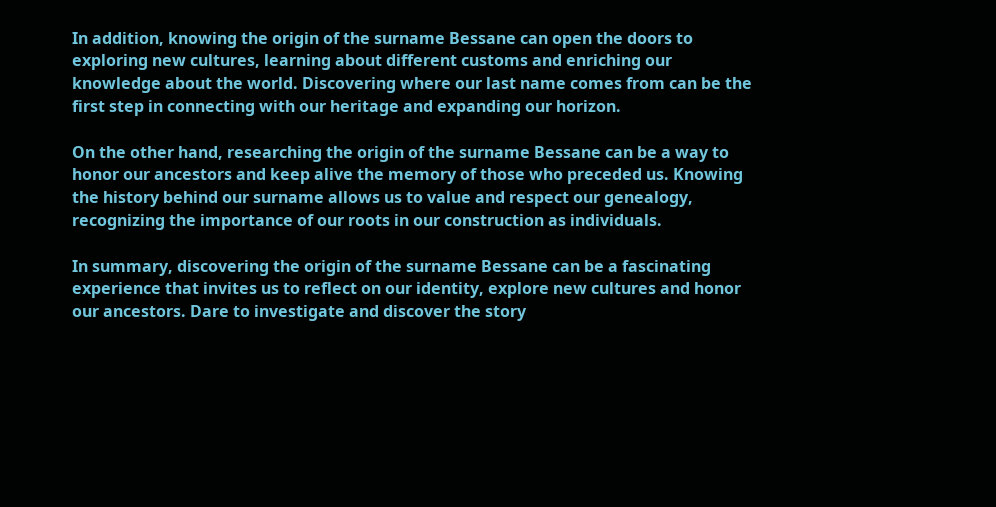In addition, knowing the origin of the surname Bessane can open the doors to exploring new cultures, learning about different customs and enriching our knowledge about the world. Discovering where our last name comes from can be the first step in connecting with our heritage and expanding our horizon.

On the other hand, researching the origin of the surname Bessane can be a way to honor our ancestors and keep alive the memory of those who preceded us. Knowing the history behind our surname allows us to value and respect our genealogy, recognizing the importance of our roots in our construction as individuals.

In summary, discovering the origin of the surname Bessane can be a fascinating experience that invites us to reflect on our identity, explore new cultures and honor our ancestors. Dare to investigate and discover the story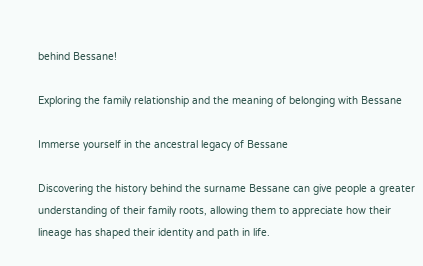behind Bessane!

Exploring the family relationship and the meaning of belonging with Bessane

Immerse yourself in the ancestral legacy of Bessane

Discovering the history behind the surname Bessane can give people a greater understanding of their family roots, allowing them to appreciate how their lineage has shaped their identity and path in life.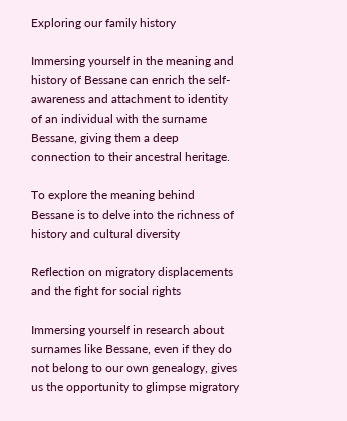Exploring our family history

Immersing yourself in the meaning and history of Bessane can enrich the self-awareness and attachment to identity of an individual with the surname Bessane, giving them a deep connection to their ancestral heritage.

To explore the meaning behind Bessane is to delve into the richness of history and cultural diversity

Reflection on migratory displacements and the fight for social rights

Immersing yourself in research about surnames like Bessane, even if they do not belong to our own genealogy, gives us the opportunity to glimpse migratory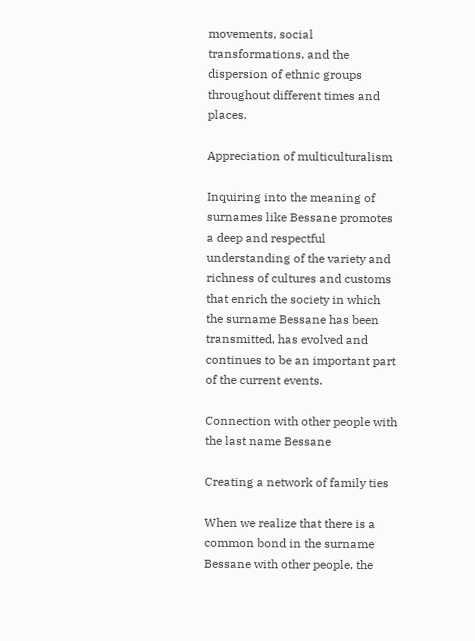movements, social transformations, and the dispersion of ethnic groups throughout different times and places.

Appreciation of multiculturalism

Inquiring into the meaning of surnames like Bessane promotes a deep and respectful understanding of the variety and richness of cultures and customs that enrich the society in which the surname Bessane has been transmitted, has evolved and continues to be an important part of the current events.

Connection with other people with the last name Bessane

Creating a network of family ties

When we realize that there is a common bond in the surname Bessane with other people, the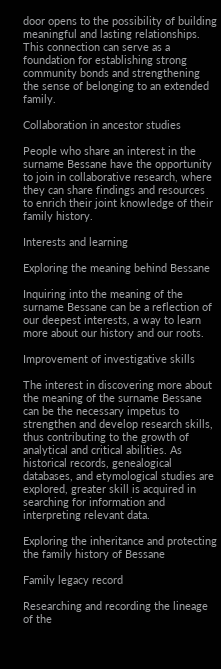door opens to the possibility of building meaningful and lasting relationships. This connection can serve as a foundation for establishing strong community bonds and strengthening the sense of belonging to an extended family.

Collaboration in ancestor studies

People who share an interest in the surname Bessane have the opportunity to join in collaborative research, where they can share findings and resources to enrich their joint knowledge of their family history.

Interests and learning

Exploring the meaning behind Bessane

Inquiring into the meaning of the surname Bessane can be a reflection of our deepest interests, a way to learn more about our history and our roots.

Improvement of investigative skills

The interest in discovering more about the meaning of the surname Bessane can be the necessary impetus to strengthen and develop research skills, thus contributing to the growth of analytical and critical abilities. As historical records, genealogical databases, and etymological studies are explored, greater skill is acquired in searching for information and interpreting relevant data.

Exploring the inheritance and protecting the family history of Bessane

Family legacy record

Researching and recording the lineage of the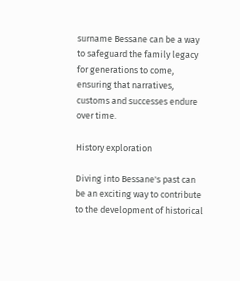surname Bessane can be a way to safeguard the family legacy for generations to come, ensuring that narratives, customs and successes endure over time.

History exploration

Diving into Bessane's past can be an exciting way to contribute to the development of historical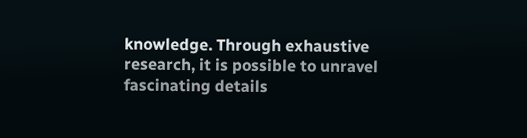knowledge. Through exhaustive research, it is possible to unravel fascinating details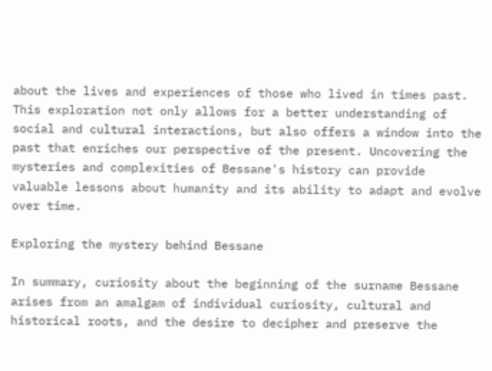about the lives and experiences of those who lived in times past. This exploration not only allows for a better understanding of social and cultural interactions, but also offers a window into the past that enriches our perspective of the present. Uncovering the mysteries and complexities of Bessane's history can provide valuable lessons about humanity and its ability to adapt and evolve over time.

Exploring the mystery behind Bessane

In summary, curiosity about the beginning of the surname Bessane arises from an amalgam of individual curiosity, cultural and historical roots, and the desire to decipher and preserve the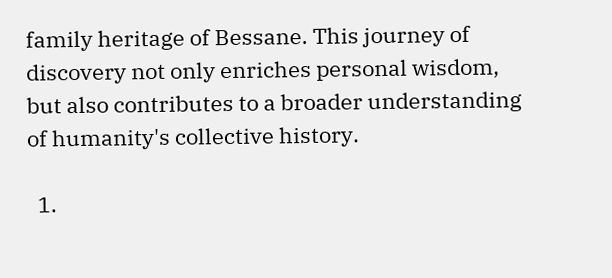family heritage of Bessane. This journey of discovery not only enriches personal wisdom, but also contributes to a broader understanding of humanity's collective history.

  1.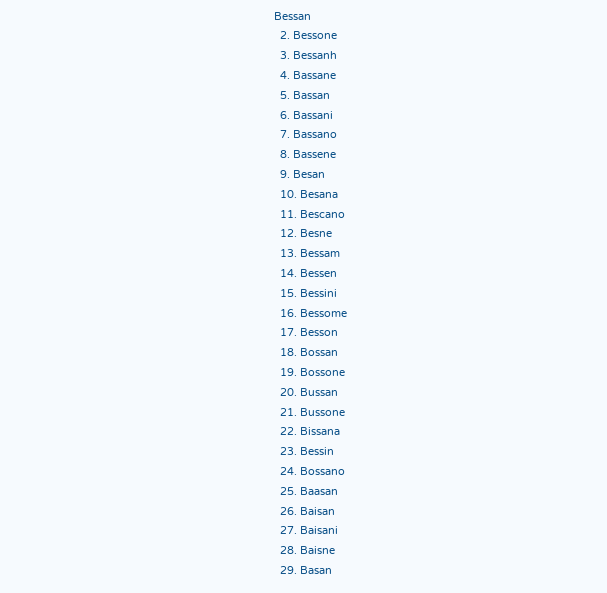Bessan
  2. Bessone
  3. Bessanh
  4. Bassane
  5. Bassan
  6. Bassani
  7. Bassano
  8. Bassene
  9. Besan
  10. Besana
  11. Bescano
  12. Besne
  13. Bessam
  14. Bessen
  15. Bessini
  16. Bessome
  17. Besson
  18. Bossan
  19. Bossone
  20. Bussan
  21. Bussone
  22. Bissana
  23. Bessin
  24. Bossano
  25. Baasan
  26. Baisan
  27. Baisani
  28. Baisne
  29. Basan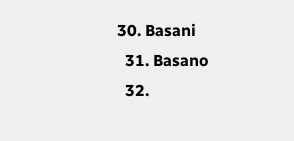30. Basani
  31. Basano
  32.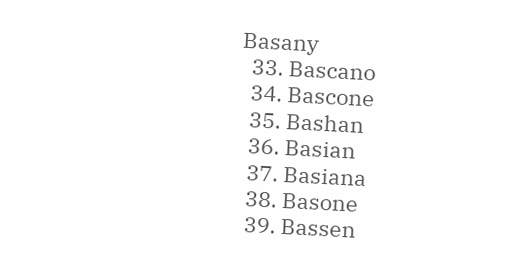Basany
  33. Bascano
  34. Bascone
  35. Bashan
  36. Basian
  37. Basiana
  38. Basone
  39. Bassen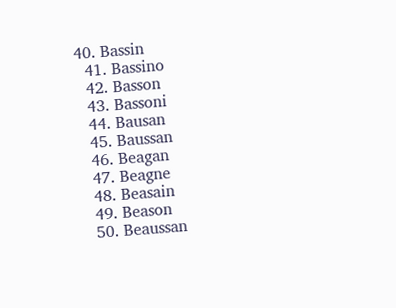40. Bassin
  41. Bassino
  42. Basson
  43. Bassoni
  44. Bausan
  45. Baussan
  46. Beagan
  47. Beagne
  48. Beasain
  49. Beason
  50. Beaussan